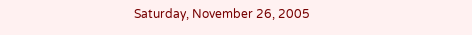Saturday, November 26, 2005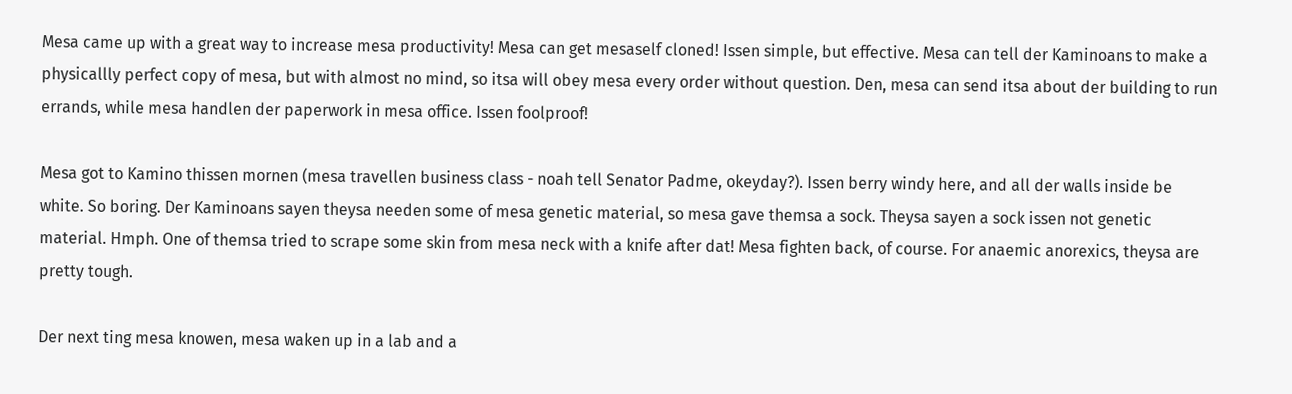Mesa came up with a great way to increase mesa productivity! Mesa can get mesaself cloned! Issen simple, but effective. Mesa can tell der Kaminoans to make a physicallly perfect copy of mesa, but with almost no mind, so itsa will obey mesa every order without question. Den, mesa can send itsa about der building to run errands, while mesa handlen der paperwork in mesa office. Issen foolproof!

Mesa got to Kamino thissen mornen (mesa travellen business class - noah tell Senator Padme, okeyday?). Issen berry windy here, and all der walls inside be white. So boring. Der Kaminoans sayen theysa needen some of mesa genetic material, so mesa gave themsa a sock. Theysa sayen a sock issen not genetic material. Hmph. One of themsa tried to scrape some skin from mesa neck with a knife after dat! Mesa fighten back, of course. For anaemic anorexics, theysa are pretty tough.

Der next ting mesa knowen, mesa waken up in a lab and a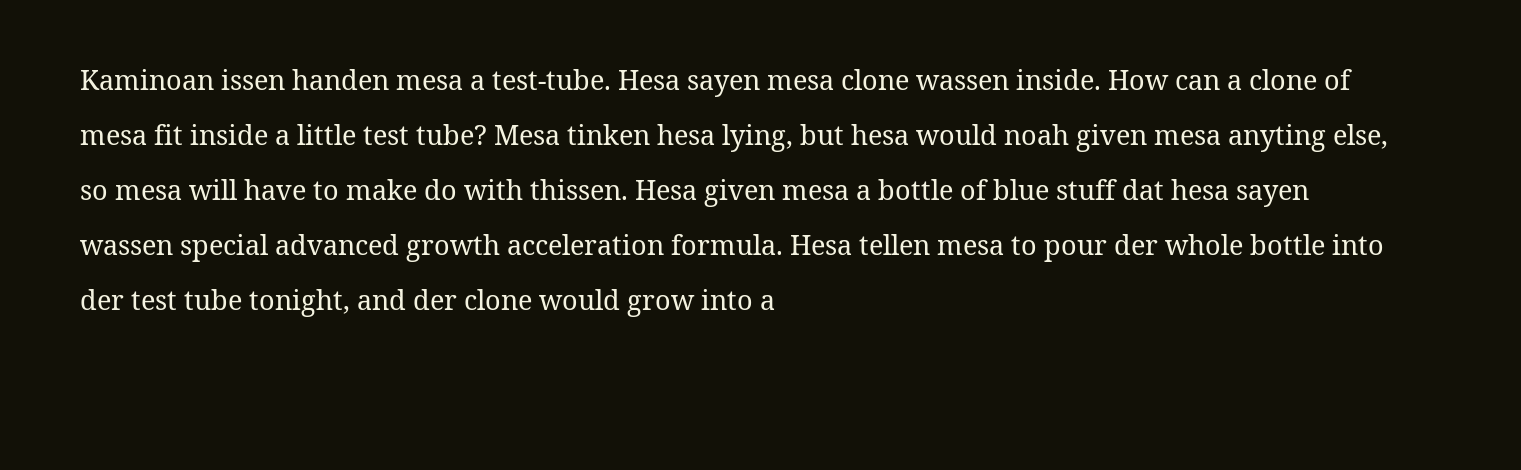Kaminoan issen handen mesa a test-tube. Hesa sayen mesa clone wassen inside. How can a clone of mesa fit inside a little test tube? Mesa tinken hesa lying, but hesa would noah given mesa anyting else, so mesa will have to make do with thissen. Hesa given mesa a bottle of blue stuff dat hesa sayen wassen special advanced growth acceleration formula. Hesa tellen mesa to pour der whole bottle into der test tube tonight, and der clone would grow into a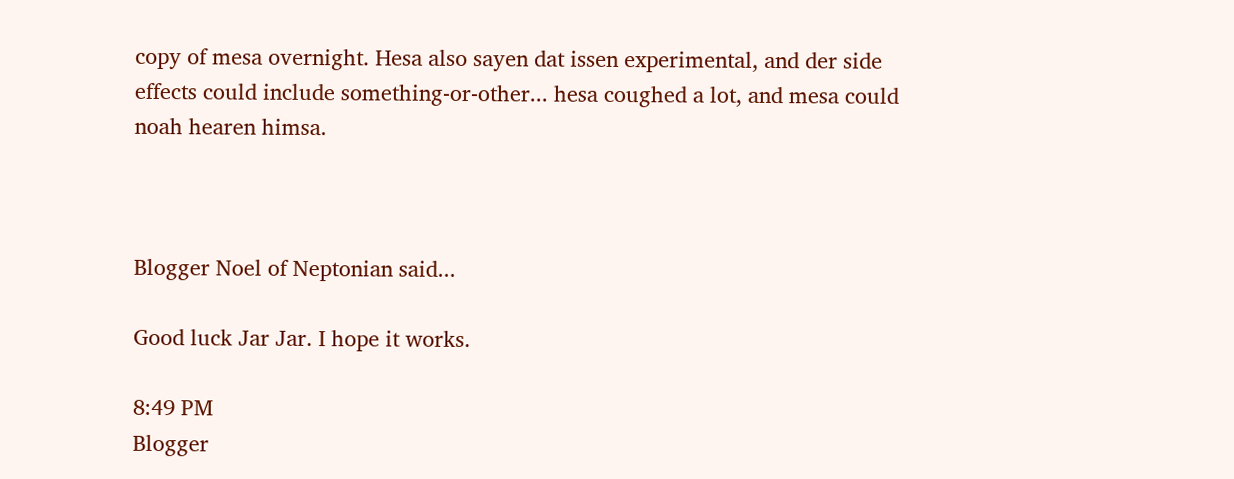copy of mesa overnight. Hesa also sayen dat issen experimental, and der side effects could include something-or-other... hesa coughed a lot, and mesa could noah hearen himsa.



Blogger Noel of Neptonian said...

Good luck Jar Jar. I hope it works.

8:49 PM
Blogger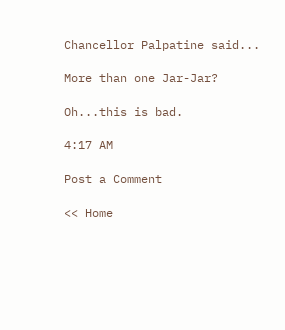Chancellor Palpatine said...

More than one Jar-Jar?

Oh...this is bad.

4:17 AM

Post a Comment

<< Home